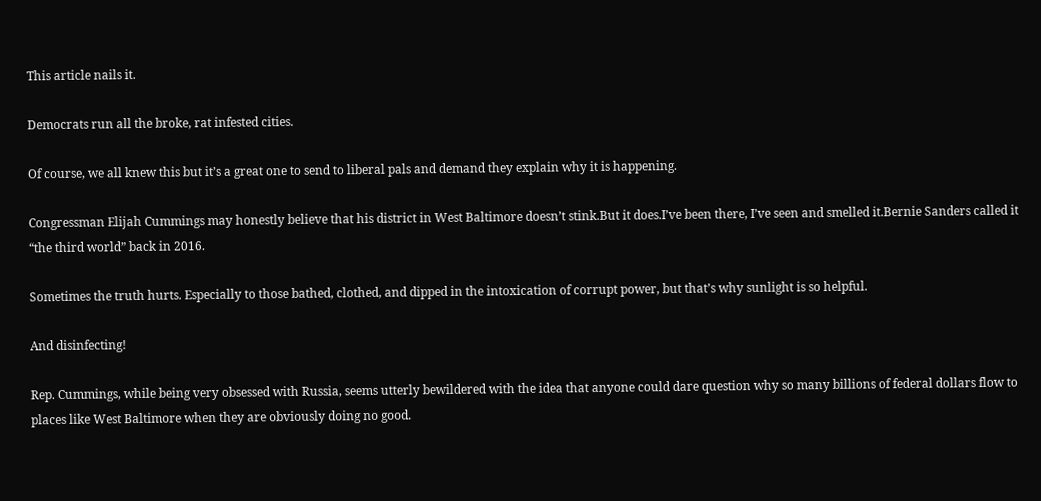This article nails it.

Democrats run all the broke, rat infested cities.

Of course, we all knew this but it’s a great one to send to liberal pals and demand they explain why it is happening.

Congressman Elijah Cummings may honestly believe that his district in West Baltimore doesn’t stink.But it does.I’ve been there, I’ve seen and smelled it.Bernie Sanders called it “the third world” back in 2016.

Sometimes the truth hurts. Especially to those bathed, clothed, and dipped in the intoxication of corrupt power, but that’s why sunlight is so helpful.

And disinfecting!

Rep. Cummings, while being very obsessed with Russia, seems utterly bewildered with the idea that anyone could dare question why so many billions of federal dollars flow to places like West Baltimore when they are obviously doing no good.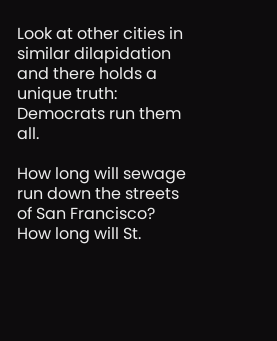Look at other cities in similar dilapidation and there holds a unique truth: Democrats run them all.

How long will sewage run down the streets of San Francisco? How long will St.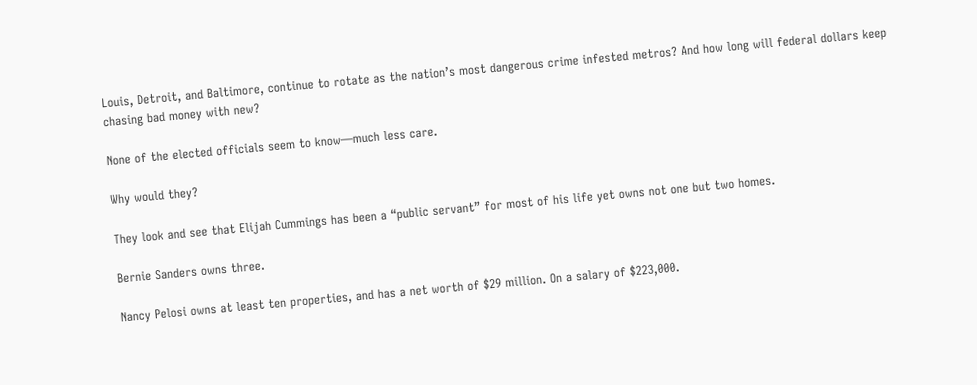Louis, Detroit, and Baltimore, continue to rotate as the nation’s most dangerous crime infested metros? And how long will federal dollars keep chasing bad money with new?

None of the elected officials seem to know—much less care.

Why would they?

They look and see that Elijah Cummings has been a “public servant” for most of his life yet owns not one but two homes.

Bernie Sanders owns three.

Nancy Pelosi owns at least ten properties, and has a net worth of $29 million. On a salary of $223,000.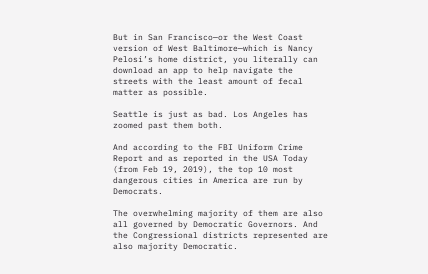But in San Francisco—or the West Coast version of West Baltimore—which is Nancy Pelosi’s home district, you literally can download an app to help navigate the streets with the least amount of fecal matter as possible.

Seattle is just as bad. Los Angeles has zoomed past them both.

And according to the FBI Uniform Crime Report and as reported in the USA Today (from Feb 19, 2019), the top 10 most dangerous cities in America are run by Democrats.

The overwhelming majority of them are also all governed by Democratic Governors. And the Congressional districts represented are also majority Democratic.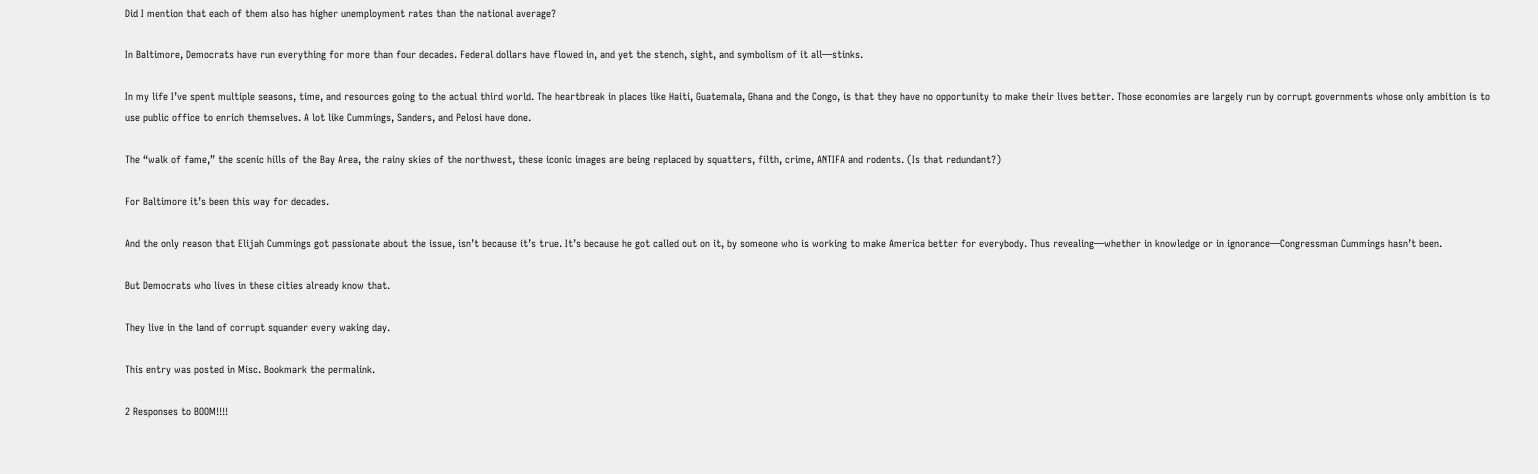Did I mention that each of them also has higher unemployment rates than the national average?

In Baltimore, Democrats have run everything for more than four decades. Federal dollars have flowed in, and yet the stench, sight, and symbolism of it all—stinks.

In my life I’ve spent multiple seasons, time, and resources going to the actual third world. The heartbreak in places like Haiti, Guatemala, Ghana and the Congo, is that they have no opportunity to make their lives better. Those economies are largely run by corrupt governments whose only ambition is to use public office to enrich themselves. A lot like Cummings, Sanders, and Pelosi have done.

The “walk of fame,” the scenic hills of the Bay Area, the rainy skies of the northwest, these iconic images are being replaced by squatters, filth, crime, ANTIFA and rodents. (Is that redundant?)

For Baltimore it’s been this way for decades.

And the only reason that Elijah Cummings got passionate about the issue, isn’t because it’s true. It’s because he got called out on it, by someone who is working to make America better for everybody. Thus revealing—whether in knowledge or in ignorance—Congressman Cummings hasn’t been.

But Democrats who lives in these cities already know that.

They live in the land of corrupt squander every waking day.

This entry was posted in Misc. Bookmark the permalink.

2 Responses to BOOM!!!!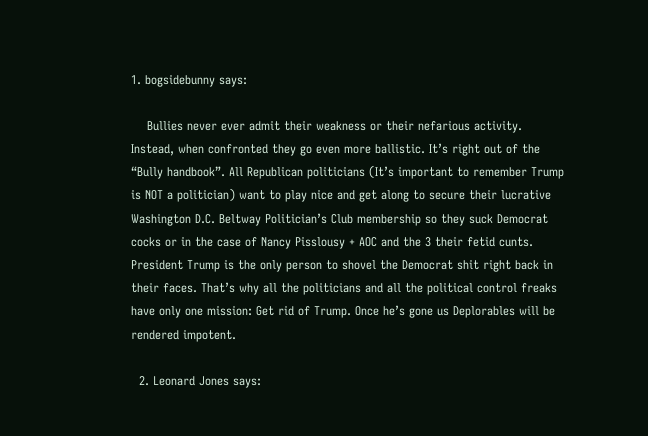1. bogsidebunny says:

    Bullies never ever admit their weakness or their nefarious activity. Instead, when confronted they go even more ballistic. It’s right out of the “Bully handbook”. All Republican politicians (It’s important to remember Trump is NOT a politician) want to play nice and get along to secure their lucrative Washington D.C. Beltway Politician’s Club membership so they suck Democrat cocks or in the case of Nancy Pisslousy + AOC and the 3 their fetid cunts. President Trump is the only person to shovel the Democrat shit right back in their faces. That’s why all the politicians and all the political control freaks have only one mission: Get rid of Trump. Once he’s gone us Deplorables will be rendered impotent.

  2. Leonard Jones says: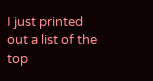I just printed out a list of the top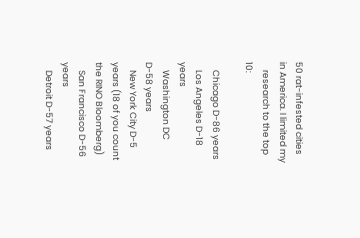50 rat-infested cities in America. I limited my
    research to the top 10:

    Chicago D-86 years
    Los Angeles D-18 years
    Washington DC D-58 years
    New York City D-5 years (18 of you count the RINO Bloomberg)
    San Francisco D-56 years
    Detroit D-57 years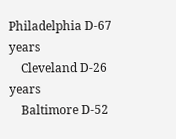Philadelphia D-67 years
    Cleveland D-26 years
    Baltimore D-52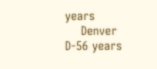years
    Denver D-56 years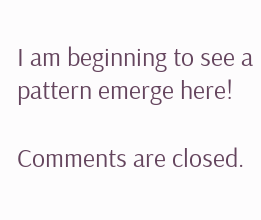I am beginning to see a pattern emerge here!

Comments are closed.